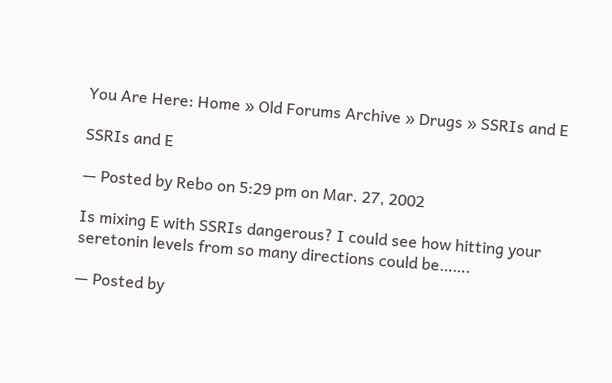You Are Here: Home » Old Forums Archive » Drugs » SSRIs and E

SSRIs and E

— Posted by Rebo on 5:29 pm on Mar. 27, 2002

Is mixing E with SSRIs dangerous? I could see how hitting your seretonin levels from so many directions could be…….

— Posted by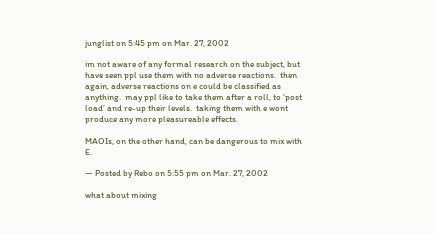junglist on 5:45 pm on Mar. 27, 2002

im not aware of any formal research on the subject, but have seen ppl use them with no adverse reactions.  then again, adverse reactions on e could be classified as anything.  may ppl like to take them after a roll, to ‘post load’ and re-up their levels.  taking them with e wont produce any more pleasureable effects.

MAOIs, on the other hand, can be dangerous to mix with E.

— Posted by Rebo on 5:55 pm on Mar. 27, 2002

what about mixing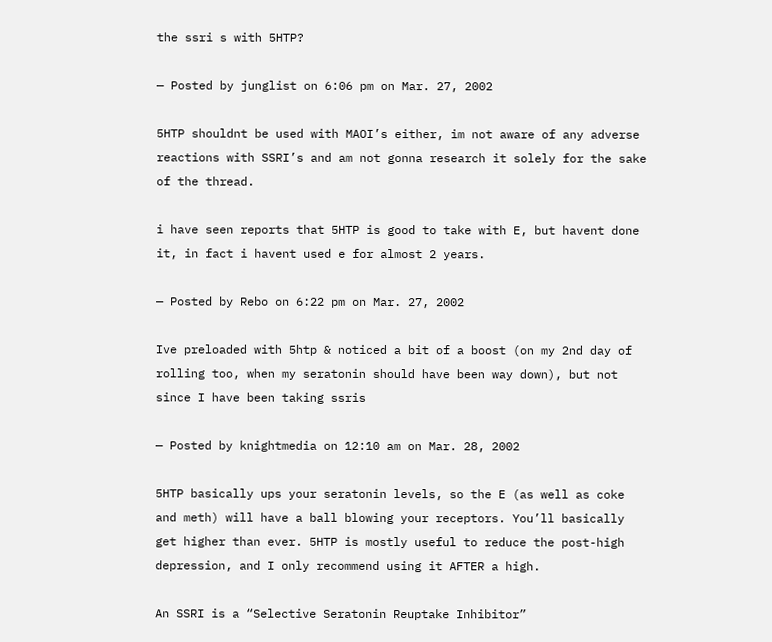the ssri s with 5HTP?

— Posted by junglist on 6:06 pm on Mar. 27, 2002

5HTP shouldnt be used with MAOI’s either, im not aware of any adverse reactions with SSRI’s and am not gonna research it solely for the sake of the thread.

i have seen reports that 5HTP is good to take with E, but havent done it, in fact i havent used e for almost 2 years.

— Posted by Rebo on 6:22 pm on Mar. 27, 2002

Ive preloaded with 5htp & noticed a bit of a boost (on my 2nd day of rolling too, when my seratonin should have been way down), but not since I have been taking ssris

— Posted by knightmedia on 12:10 am on Mar. 28, 2002

5HTP basically ups your seratonin levels, so the E (as well as coke and meth) will have a ball blowing your receptors. You’ll basically get higher than ever. 5HTP is mostly useful to reduce the post-high depression, and I only recommend using it AFTER a high.

An SSRI is a “Selective Seratonin Reuptake Inhibitor”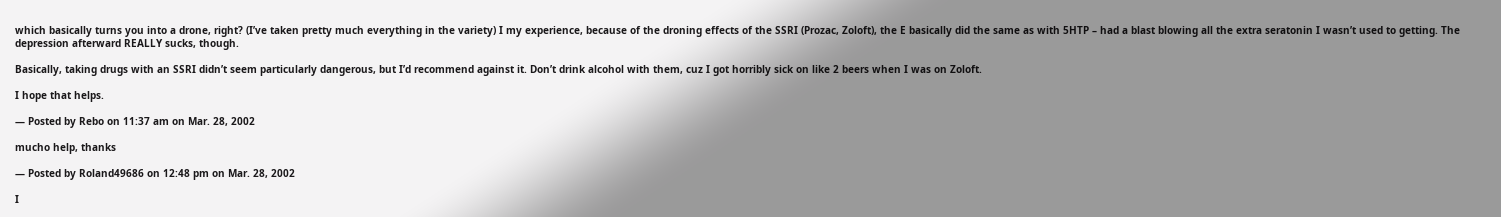which basically turns you into a drone, right? (I’ve taken pretty much everything in the variety) I my experience, because of the droning effects of the SSRI (Prozac, Zoloft), the E basically did the same as with 5HTP – had a blast blowing all the extra seratonin I wasn’t used to getting. The depression afterward REALLY sucks, though.

Basically, taking drugs with an SSRI didn’t seem particularly dangerous, but I’d recommend against it. Don’t drink alcohol with them, cuz I got horribly sick on like 2 beers when I was on Zoloft.

I hope that helps.

— Posted by Rebo on 11:37 am on Mar. 28, 2002

mucho help, thanks

— Posted by Roland49686 on 12:48 pm on Mar. 28, 2002

I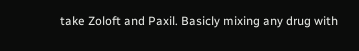take Zoloft and Paxil. Basicly mixing any drug with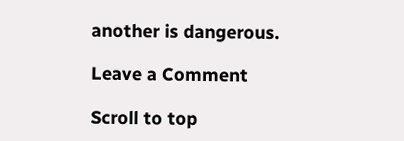another is dangerous.

Leave a Comment

Scroll to top